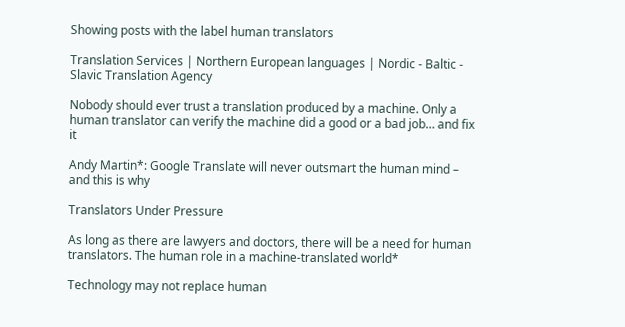Showing posts with the label human translators

Translation Services | Northern European languages | Nordic - Baltic - Slavic Translation Agency

Nobody should ever trust a translation produced by a machine. Only a human translator can verify the machine did a good or a bad job… and fix it

Andy Martin*: Google Translate will never outsmart the human mind – and this is why

Translators Under Pressure

As long as there are lawyers and doctors, there will be a need for human translators. The human role in a machine-translated world*

Technology may not replace human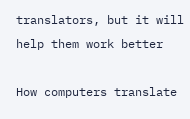translators, but it will help them work better

How computers translate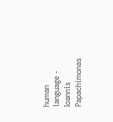human language - Ioannis Papachimonas